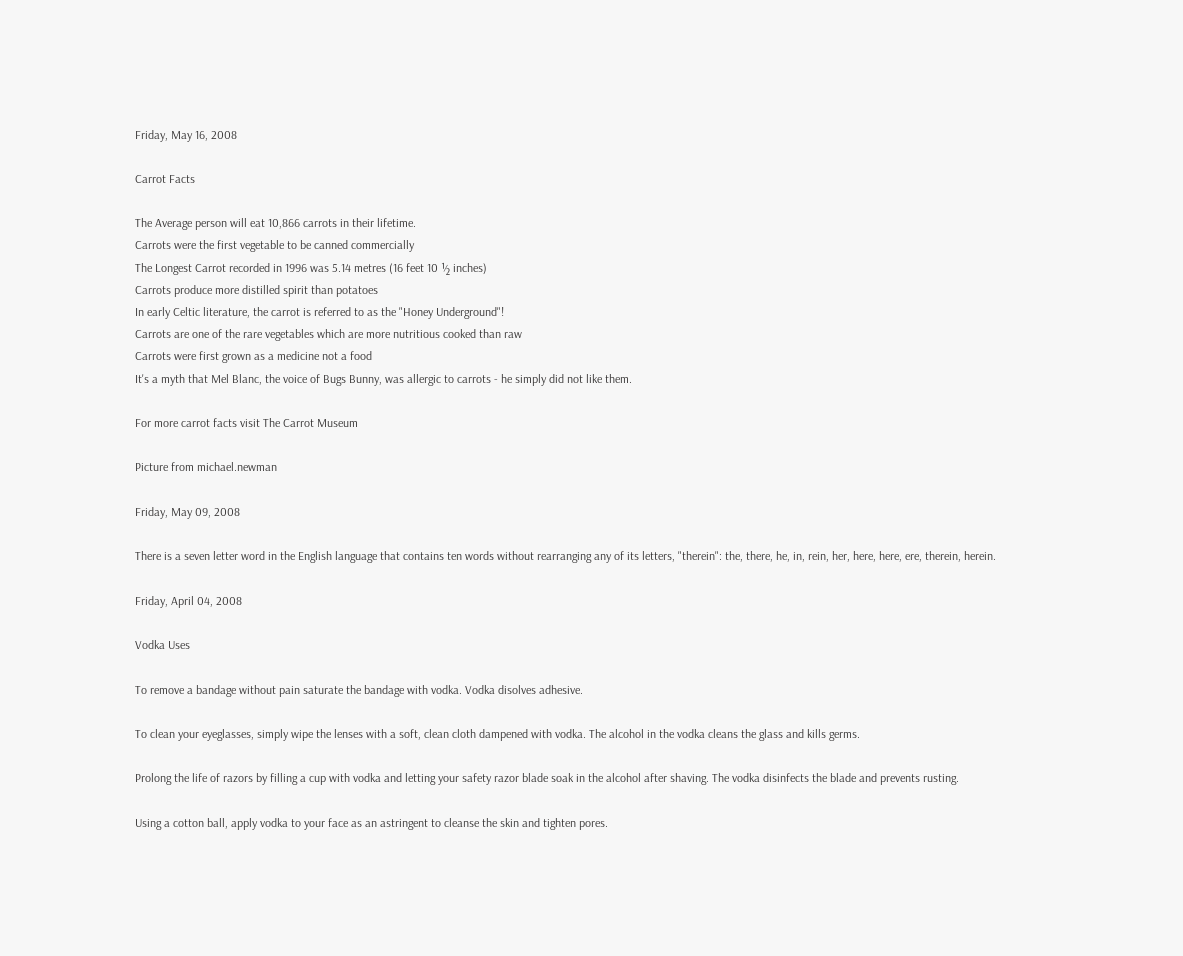Friday, May 16, 2008

Carrot Facts

The Average person will eat 10,866 carrots in their lifetime.
Carrots were the first vegetable to be canned commercially
The Longest Carrot recorded in 1996 was 5.14 metres (16 feet 10 ½ inches)
Carrots produce more distilled spirit than potatoes
In early Celtic literature, the carrot is referred to as the "Honey Underground"!
Carrots are one of the rare vegetables which are more nutritious cooked than raw
Carrots were first grown as a medicine not a food
It's a myth that Mel Blanc, the voice of Bugs Bunny, was allergic to carrots - he simply did not like them.

For more carrot facts visit The Carrot Museum

Picture from michael.newman

Friday, May 09, 2008

There is a seven letter word in the English language that contains ten words without rearranging any of its letters, "therein": the, there, he, in, rein, her, here, here, ere, therein, herein.

Friday, April 04, 2008

Vodka Uses

To remove a bandage without pain saturate the bandage with vodka. Vodka disolves adhesive.

To clean your eyeglasses, simply wipe the lenses with a soft, clean cloth dampened with vodka. The alcohol in the vodka cleans the glass and kills germs.

Prolong the life of razors by filling a cup with vodka and letting your safety razor blade soak in the alcohol after shaving. The vodka disinfects the blade and prevents rusting.

Using a cotton ball, apply vodka to your face as an astringent to cleanse the skin and tighten pores.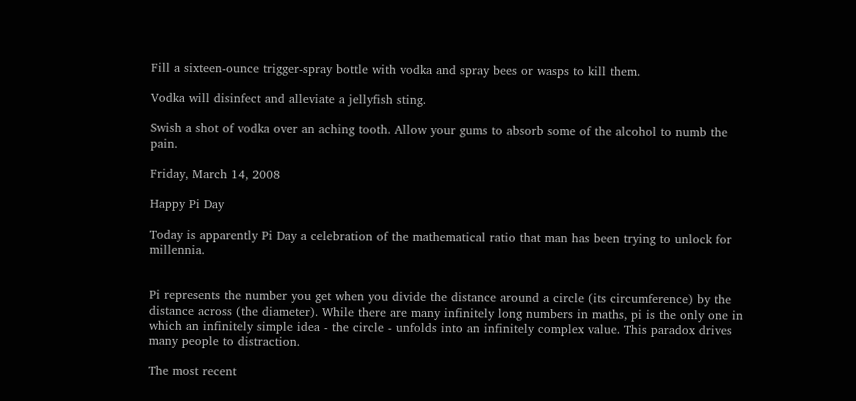Fill a sixteen-ounce trigger-spray bottle with vodka and spray bees or wasps to kill them.

Vodka will disinfect and alleviate a jellyfish sting.

Swish a shot of vodka over an aching tooth. Allow your gums to absorb some of the alcohol to numb the pain.

Friday, March 14, 2008

Happy Pi Day

Today is apparently Pi Day a celebration of the mathematical ratio that man has been trying to unlock for millennia.


Pi represents the number you get when you divide the distance around a circle (its circumference) by the distance across (the diameter). While there are many infinitely long numbers in maths, pi is the only one in which an infinitely simple idea - the circle - unfolds into an infinitely complex value. This paradox drives many people to distraction.

The most recent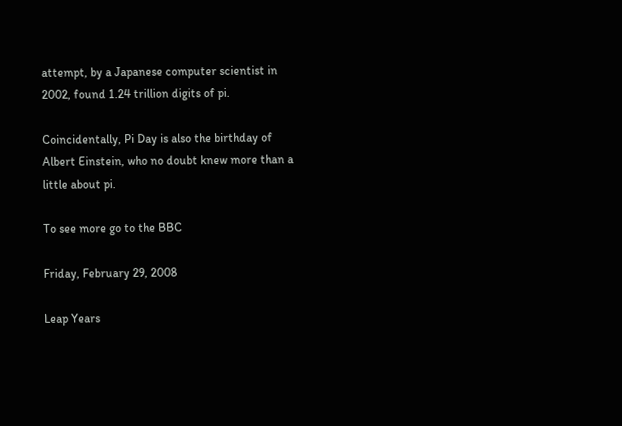attempt, by a Japanese computer scientist in 2002, found 1.24 trillion digits of pi.

Coincidentally, Pi Day is also the birthday of Albert Einstein, who no doubt knew more than a little about pi.

To see more go to the BBC

Friday, February 29, 2008

Leap Years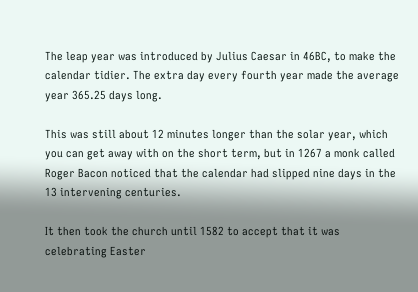The leap year was introduced by Julius Caesar in 46BC, to make the calendar tidier. The extra day every fourth year made the average year 365.25 days long.

This was still about 12 minutes longer than the solar year, which you can get away with on the short term, but in 1267 a monk called Roger Bacon noticed that the calendar had slipped nine days in the 13 intervening centuries.

It then took the church until 1582 to accept that it was celebrating Easter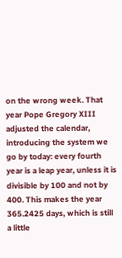on the wrong week. That year Pope Gregory XIII adjusted the calendar, introducing the system we go by today: every fourth year is a leap year, unless it is divisible by 100 and not by 400. This makes the year 365.2425 days, which is still a little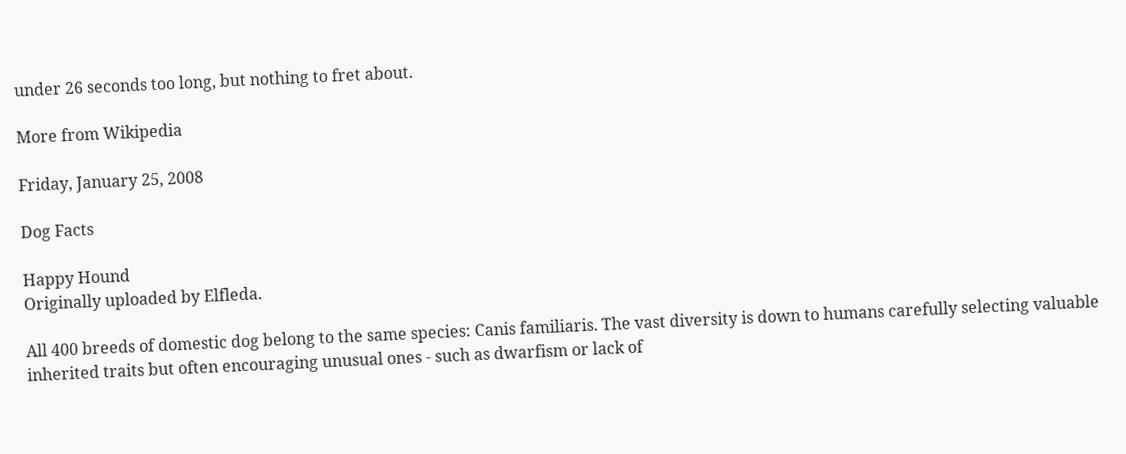under 26 seconds too long, but nothing to fret about.

More from Wikipedia

Friday, January 25, 2008

Dog Facts

Happy Hound
Originally uploaded by Elfleda.

All 400 breeds of domestic dog belong to the same species: Canis familiaris. The vast diversity is down to humans carefully selecting valuable inherited traits but often encouraging unusual ones - such as dwarfism or lack of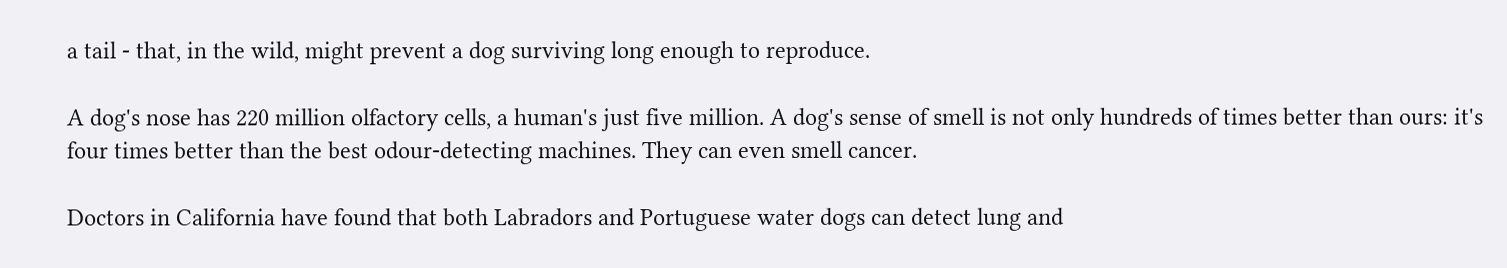a tail - that, in the wild, might prevent a dog surviving long enough to reproduce.

A dog's nose has 220 million olfactory cells, a human's just five million. A dog's sense of smell is not only hundreds of times better than ours: it's four times better than the best odour-detecting machines. They can even smell cancer.

Doctors in California have found that both Labradors and Portuguese water dogs can detect lung and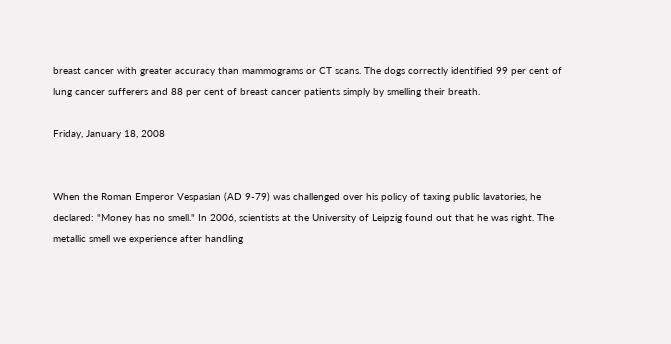breast cancer with greater accuracy than mammograms or CT scans. The dogs correctly identified 99 per cent of lung cancer sufferers and 88 per cent of breast cancer patients simply by smelling their breath.

Friday, January 18, 2008


When the Roman Emperor Vespasian (AD 9-79) was challenged over his policy of taxing public lavatories, he declared: "Money has no smell." In 2006, scientists at the University of Leipzig found out that he was right. The metallic smell we experience after handling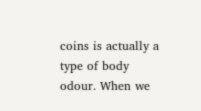coins is actually a type of body odour. When we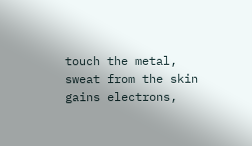touch the metal, sweat from the skin gains electrons,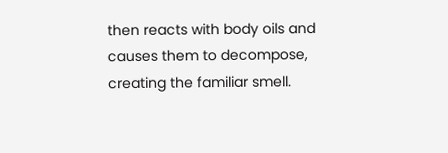then reacts with body oils and causes them to decompose, creating the familiar smell.